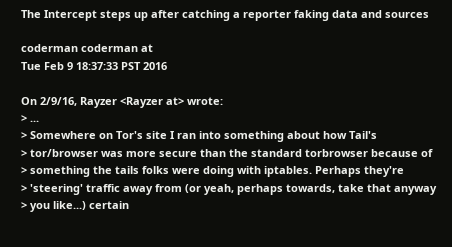The Intercept steps up after catching a reporter faking data and sources

coderman coderman at
Tue Feb 9 18:37:33 PST 2016

On 2/9/16, Rayzer <Rayzer at> wrote:
> ...
> Somewhere on Tor's site I ran into something about how Tail's
> tor/browser was more secure than the standard torbrowser because of
> something the tails folks were doing with iptables. Perhaps they're
> 'steering' traffic away from (or yeah, perhaps towards, take that anyway
> you like...) certain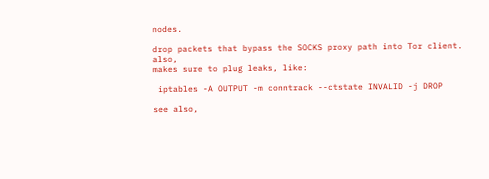nodes.

drop packets that bypass the SOCKS proxy path into Tor client. also,
makes sure to plug leaks, like:

 iptables -A OUTPUT -m conntrack --ctstate INVALID -j DROP

see also,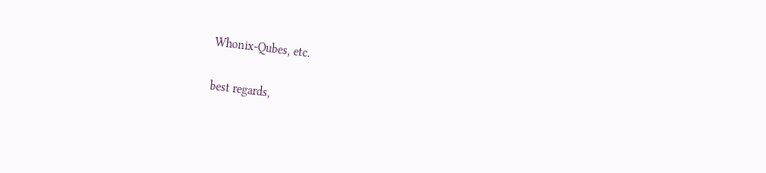Whonix-Qubes, etc.

best regards,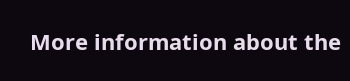More information about the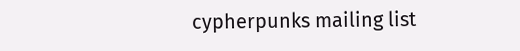cypherpunks mailing list